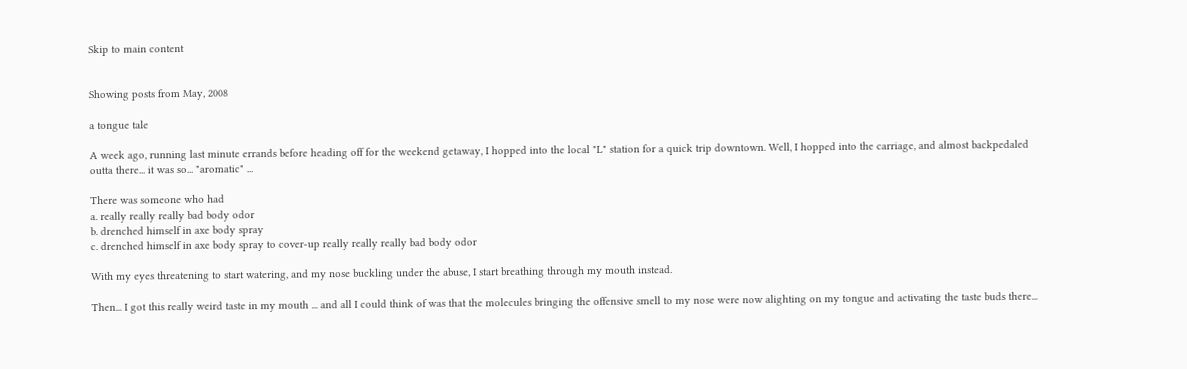Skip to main content


Showing posts from May, 2008

a tongue tale

A week ago, running last minute errands before heading off for the weekend getaway, I hopped into the local "L" station for a quick trip downtown. Well, I hopped into the carriage, and almost backpedaled outta there... it was so... "aromatic" ...

There was someone who had
a. really really really bad body odor
b. drenched himself in axe body spray
c. drenched himself in axe body spray to cover-up really really really bad body odor

With my eyes threatening to start watering, and my nose buckling under the abuse, I start breathing through my mouth instead.

Then... I got this really weird taste in my mouth ... and all I could think of was that the molecules bringing the offensive smell to my nose were now alighting on my tongue and activating the taste buds there...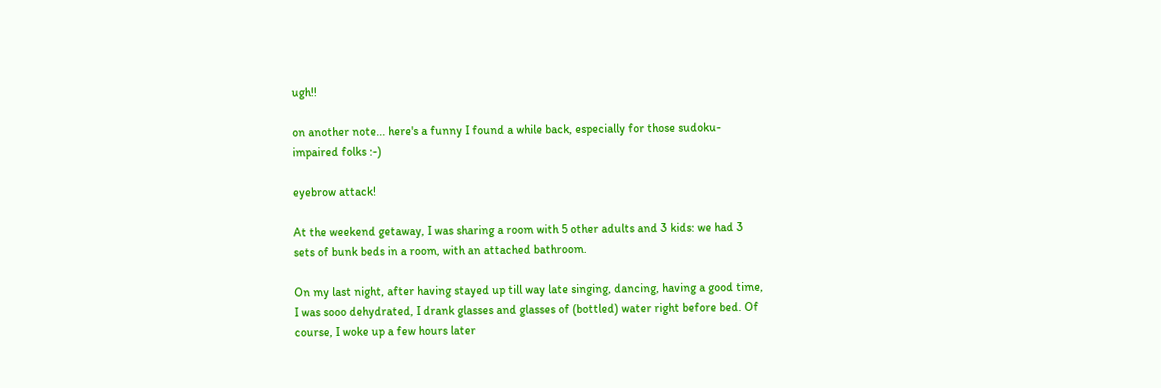ugh!!

on another note... here's a funny I found a while back, especially for those sudoku-impaired folks :-)

eyebrow attack!

At the weekend getaway, I was sharing a room with 5 other adults and 3 kids: we had 3 sets of bunk beds in a room, with an attached bathroom.

On my last night, after having stayed up till way late singing, dancing, having a good time, I was sooo dehydrated, I drank glasses and glasses of (bottled) water right before bed. Of course, I woke up a few hours later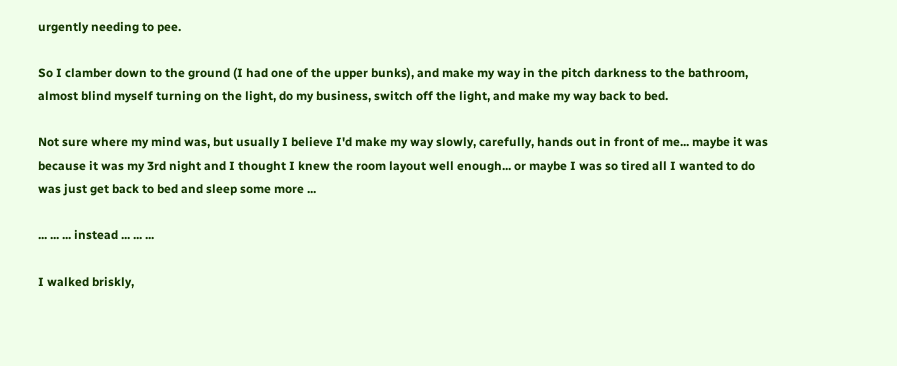urgently needing to pee.

So I clamber down to the ground (I had one of the upper bunks), and make my way in the pitch darkness to the bathroom, almost blind myself turning on the light, do my business, switch off the light, and make my way back to bed.

Not sure where my mind was, but usually I believe I'd make my way slowly, carefully, hands out in front of me... maybe it was because it was my 3rd night and I thought I knew the room layout well enough... or maybe I was so tired all I wanted to do was just get back to bed and sleep some more ...

... ... ... instead ... ... ...

I walked briskly,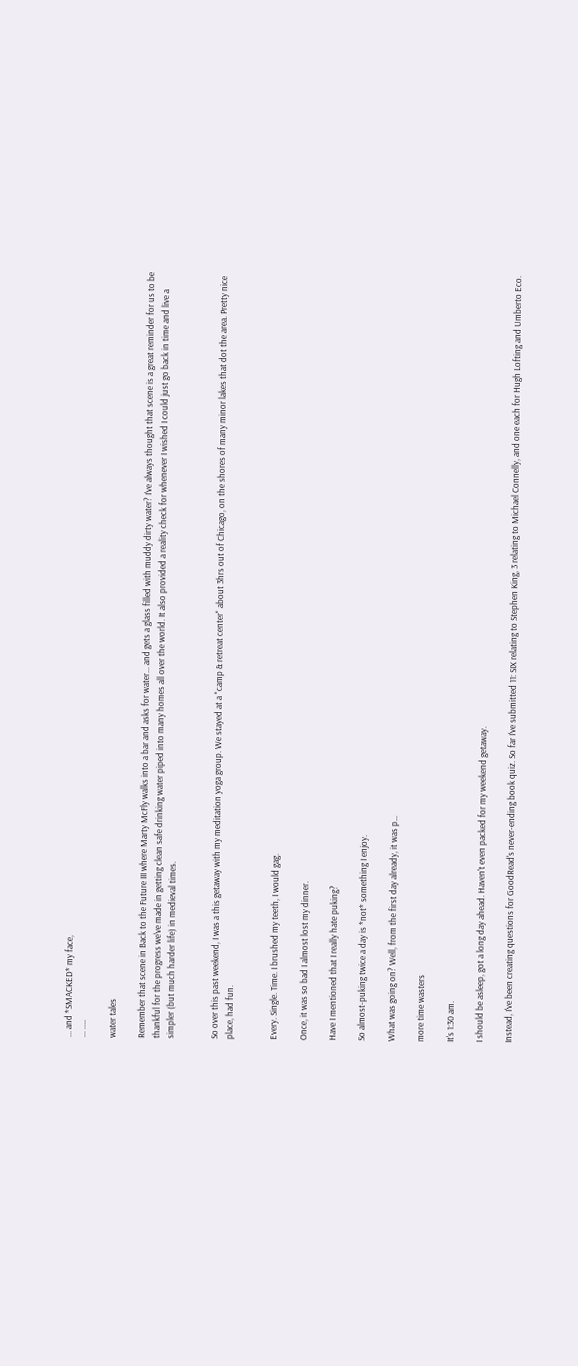... and *SMACKED* my face,
... ..…

water tales

Remember that scene in Back to the Future III where Marty McFly walks into a bar and asks for water... and gets a glass filled with muddy dirty water? I've always thought that scene is a great reminder for us to be thankful for the progress we've made in getting clean safe drinking water piped into many homes all over the world. It also provided a reality check for whenever I wished I could just go back in time and live a simpler (but much harder life) in medieval times.


So over this past weekend, I was a this getaway with my meditation yoga group. We stayed at a "camp & retreat center" about 3hrs out of Chicago, on the shores of many minor lakes that dot the area. Pretty nice place, had fun.


Every. Single. Time. I brushed my teeth, I would gag.

Once, it was so bad I almost lost my dinner.

Have I mentioned that I really hate puking?

So almost-puking twice a day is *not* something I enjoy.

What was going on? Well, from the first day already, it was p…

more time wasters

It's 1:30 am.

I should be asleep, got a long day ahead. Haven't even packed for my weekend getaway.

Instead, I've been creating questions for GoodRead's never-ending book quiz. So far I've submitted 11: SIX relating to Stephen King, 3 relating to Michael Connelly, and one each for Hugh Lofting and Umberto Eco.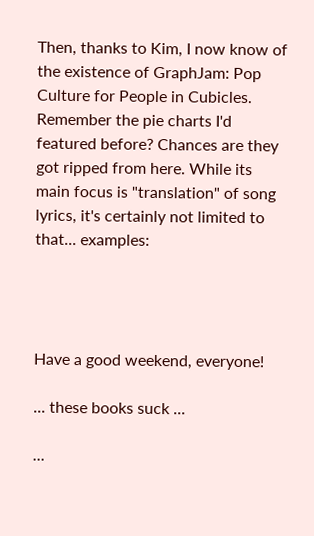Then, thanks to Kim, I now know of the existence of GraphJam: Pop Culture for People in Cubicles. Remember the pie charts I'd featured before? Chances are they got ripped from here. While its main focus is "translation" of song lyrics, it's certainly not limited to that... examples:




Have a good weekend, everyone!

... these books suck ...

...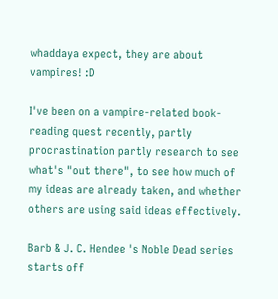whaddaya expect, they are about vampires! :D

I've been on a vampire-related book-reading quest recently, partly procrastination partly research to see what's "out there", to see how much of my ideas are already taken, and whether others are using said ideas effectively.

Barb & J. C. Hendee 's Noble Dead series starts off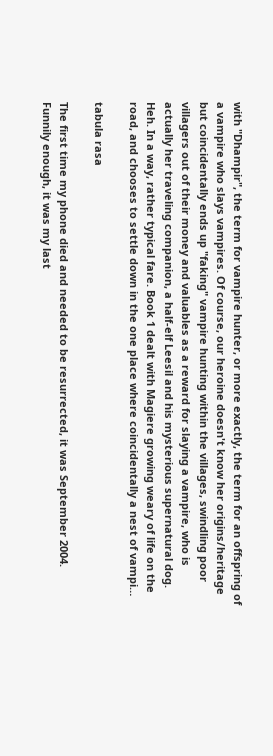with "Dhampir", the term for vampire hunter, or more exactly, the term for an offspring of a vampire who slays vampires. Of course, our heroine doesn't know her origins/heritage but coincidentally ends up "faking" vampire hunting within the villages, swindling poor villagers out of their money and valuables as a reward for slaying a vampire, who is actually her traveling companion, a half-elf Leesil and his mysterious supernatural dog. Heh. In a way, rather typical fare. Book 1 dealt with Magiere growing weary of life on the road, and chooses to settle down in the one place where coincidentally a nest of vampi…

tabula rasa

The first time my phone died and needed to be resurrected, it was September 2004. Funnily enough, it was my last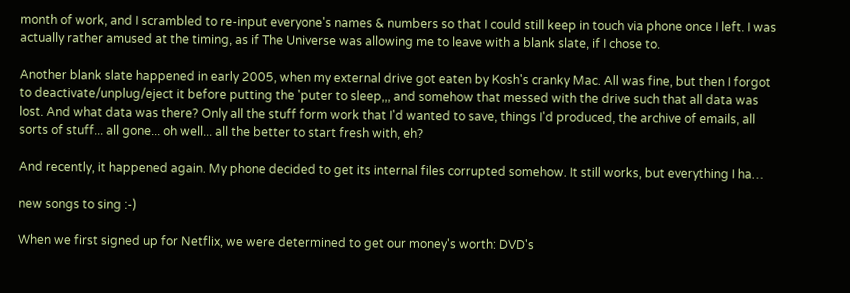month of work, and I scrambled to re-input everyone's names & numbers so that I could still keep in touch via phone once I left. I was actually rather amused at the timing, as if The Universe was allowing me to leave with a blank slate, if I chose to.

Another blank slate happened in early 2005, when my external drive got eaten by Kosh's cranky Mac. All was fine, but then I forgot to deactivate/unplug/eject it before putting the 'puter to sleep,,, and somehow that messed with the drive such that all data was lost. And what data was there? Only all the stuff form work that I'd wanted to save, things I'd produced, the archive of emails, all sorts of stuff... all gone... oh well... all the better to start fresh with, eh?

And recently, it happened again. My phone decided to get its internal files corrupted somehow. It still works, but everything I ha…

new songs to sing :-)

When we first signed up for Netflix, we were determined to get our money's worth: DVD's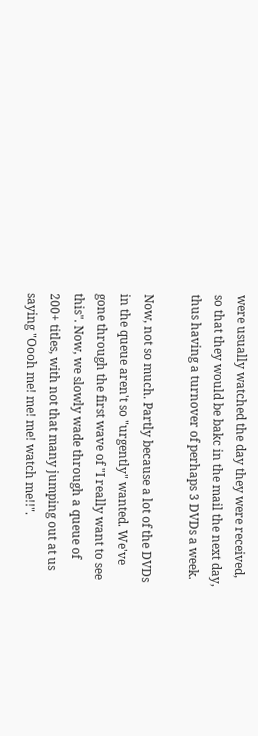were usually watched the day they were received, so that they would be bakc in the mail the next day, thus having a turnover of perhaps 3 DVDs a week.

Now, not so much. Partly because a lot of the DVDs in the queue aren't so "urgently" wanted. We've gone through the first wave of "I really want to see this". Now, we slowly wade through a queue of 200+ titles, with not that many jumping out at us saying "Oooh me! me! me! watch me!!".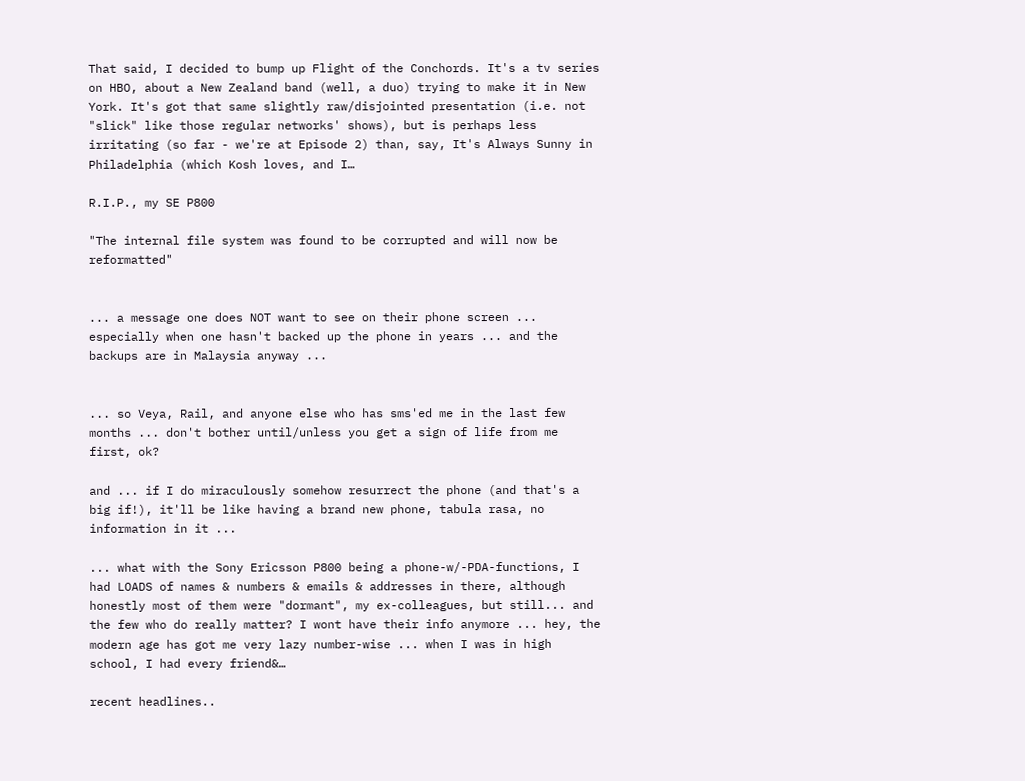That said, I decided to bump up Flight of the Conchords. It's a tv series on HBO, about a New Zealand band (well, a duo) trying to make it in New York. It's got that same slightly raw/disjointed presentation (i.e. not "slick" like those regular networks' shows), but is perhaps less irritating (so far - we're at Episode 2) than, say, It's Always Sunny in Philadelphia (which Kosh loves, and I…

R.I.P., my SE P800

"The internal file system was found to be corrupted and will now be reformatted"


... a message one does NOT want to see on their phone screen ... especially when one hasn't backed up the phone in years ... and the backups are in Malaysia anyway ...


... so Veya, Rail, and anyone else who has sms'ed me in the last few months ... don't bother until/unless you get a sign of life from me first, ok?

and ... if I do miraculously somehow resurrect the phone (and that's a big if!), it'll be like having a brand new phone, tabula rasa, no information in it ...

... what with the Sony Ericsson P800 being a phone-w/-PDA-functions, I had LOADS of names & numbers & emails & addresses in there, although honestly most of them were "dormant", my ex-colleagues, but still... and the few who do really matter? I wont have their info anymore ... hey, the modern age has got me very lazy number-wise ... when I was in high school, I had every friend&…

recent headlines..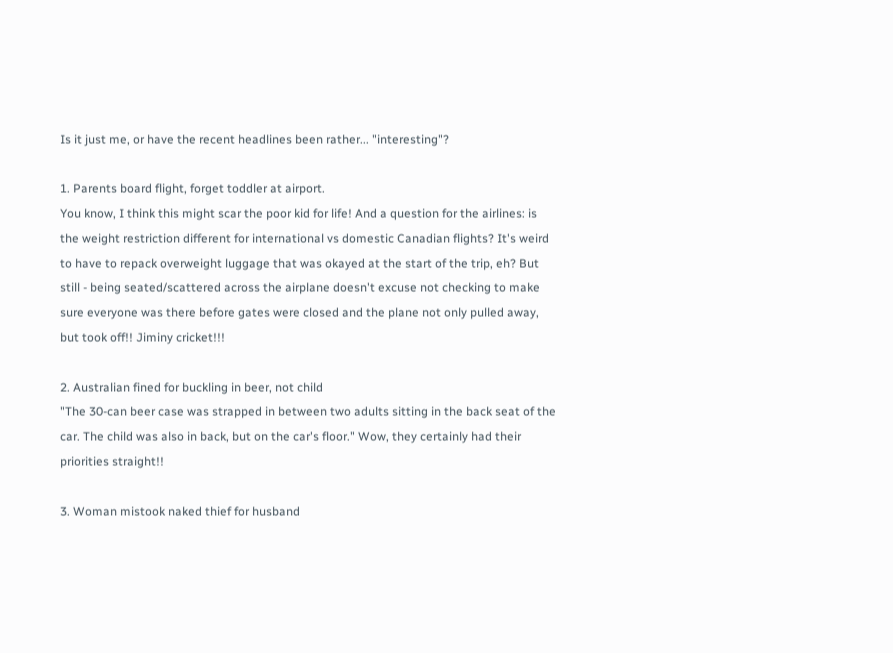Is it just me, or have the recent headlines been rather... "interesting"?

1. Parents board flight, forget toddler at airport.
You know, I think this might scar the poor kid for life! And a question for the airlines: is the weight restriction different for international vs domestic Canadian flights? It's weird to have to repack overweight luggage that was okayed at the start of the trip, eh? But still - being seated/scattered across the airplane doesn't excuse not checking to make sure everyone was there before gates were closed and the plane not only pulled away, but took off!! Jiminy cricket!!!

2. Australian fined for buckling in beer, not child
"The 30-can beer case was strapped in between two adults sitting in the back seat of the car. The child was also in back, but on the car's floor." Wow, they certainly had their priorities straight!!

3. Woman mistook naked thief for husband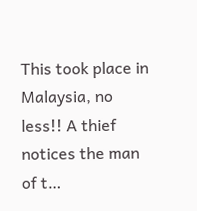This took place in Malaysia, no less!! A thief notices the man of t…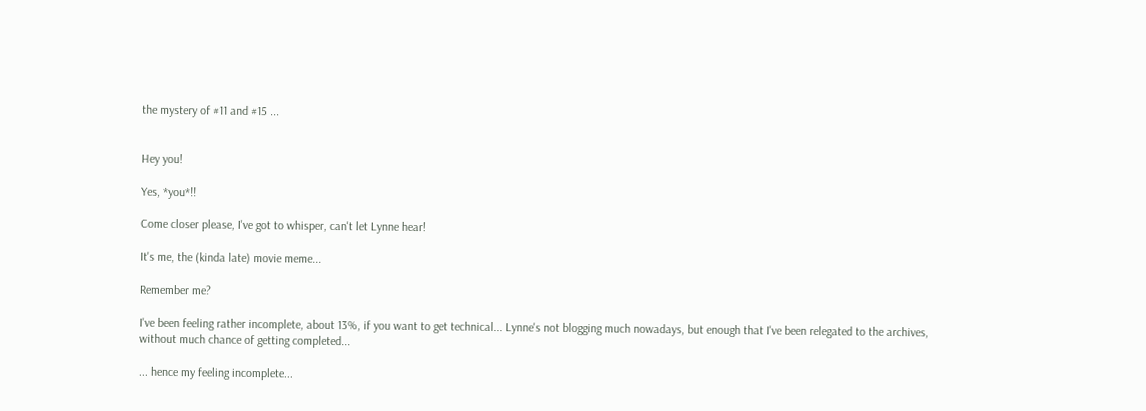the mystery of #11 and #15 ...


Hey you!

Yes, *you*!!

Come closer please, I've got to whisper, can't let Lynne hear!

It's me, the (kinda late) movie meme...

Remember me?

I've been feeling rather incomplete, about 13%, if you want to get technical... Lynne's not blogging much nowadays, but enough that I've been relegated to the archives, without much chance of getting completed...

... hence my feeling incomplete...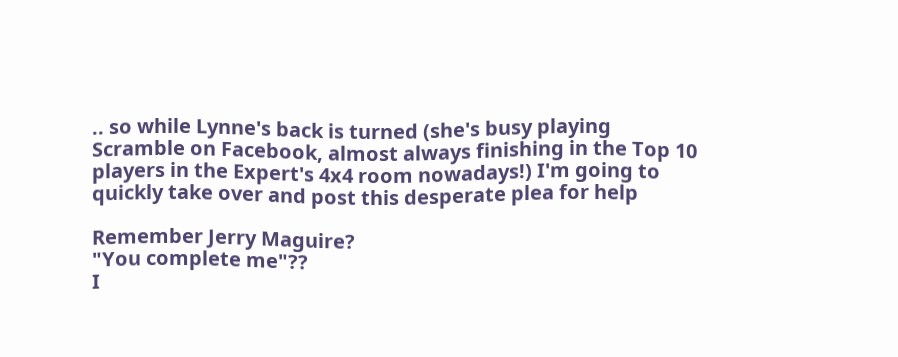.. so while Lynne's back is turned (she's busy playing Scramble on Facebook, almost always finishing in the Top 10 players in the Expert's 4x4 room nowadays!) I'm going to quickly take over and post this desperate plea for help

Remember Jerry Maguire?
"You complete me"??
I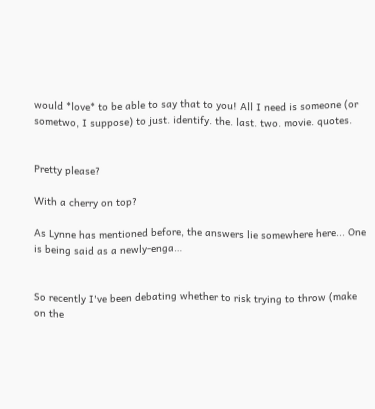would *love* to be able to say that to you! All I need is someone (or sometwo, I suppose) to just. identify. the. last. two. movie. quotes.


Pretty please?

With a cherry on top?

As Lynne has mentioned before, the answers lie somewhere here... One is being said as a newly-enga…


So recently I've been debating whether to risk trying to throw (make on the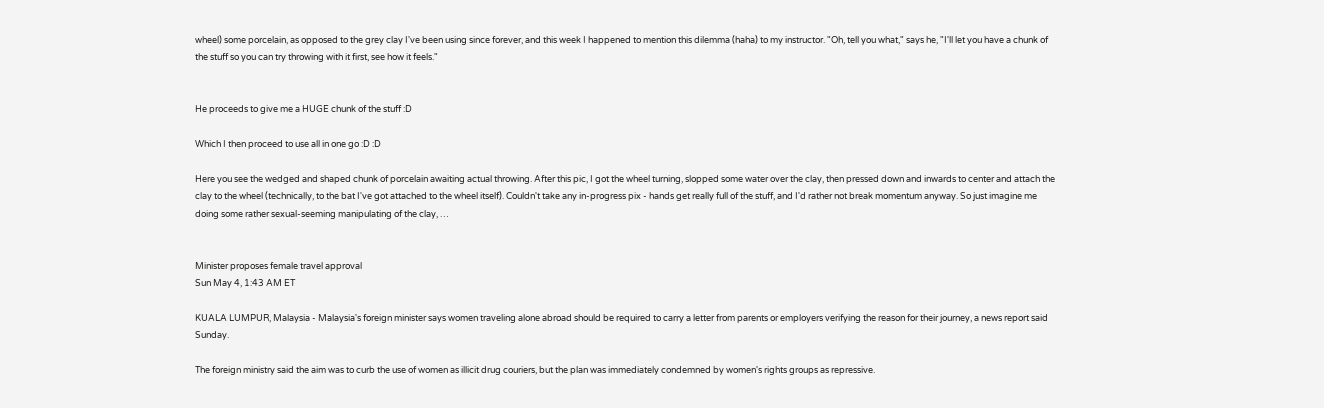wheel) some porcelain, as opposed to the grey clay I've been using since forever, and this week I happened to mention this dilemma (haha) to my instructor. "Oh, tell you what," says he, "I'll let you have a chunk of the stuff so you can try throwing with it first, see how it feels."


He proceeds to give me a HUGE chunk of the stuff :D

Which I then proceed to use all in one go :D :D

Here you see the wedged and shaped chunk of porcelain awaiting actual throwing. After this pic, I got the wheel turning, slopped some water over the clay, then pressed down and inwards to center and attach the clay to the wheel (technically, to the bat I've got attached to the wheel itself). Couldn't take any in-progress pix - hands get really full of the stuff, and I'd rather not break momentum anyway. So just imagine me doing some rather sexual-seeming manipulating of the clay, …


Minister proposes female travel approval
Sun May 4, 1:43 AM ET

KUALA LUMPUR, Malaysia - Malaysia's foreign minister says women traveling alone abroad should be required to carry a letter from parents or employers verifying the reason for their journey, a news report said Sunday.

The foreign ministry said the aim was to curb the use of women as illicit drug couriers, but the plan was immediately condemned by women's rights groups as repressive.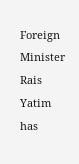Foreign Minister Rais Yatim has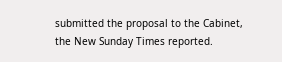submitted the proposal to the Cabinet, the New Sunday Times reported.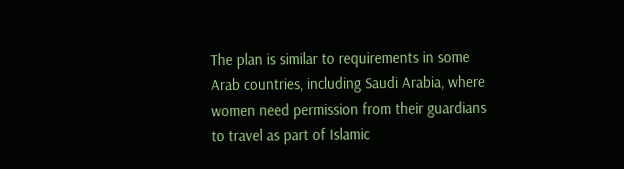The plan is similar to requirements in some Arab countries, including Saudi Arabia, where women need permission from their guardians to travel as part of Islamic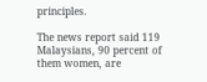principles.

The news report said 119 Malaysians, 90 percent of them women, are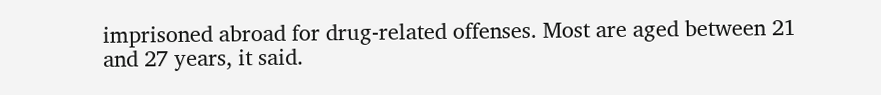imprisoned abroad for drug-related offenses. Most are aged between 21 and 27 years, it said.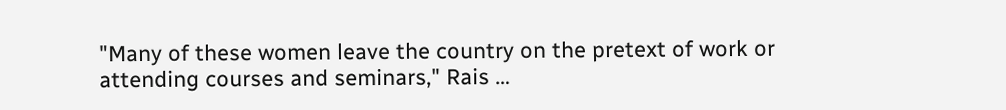"Many of these women leave the country on the pretext of work or attending courses and seminars," Rais …